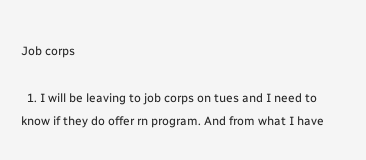Job corps

  1. I will be leaving to job corps on tues and I need to know if they do offer rn program. And from what I have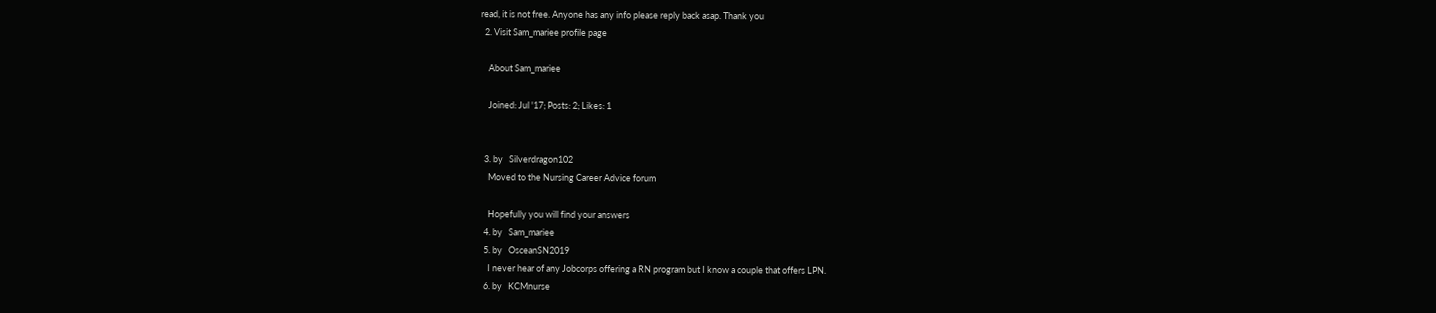read, it is not free. Anyone has any info please reply back asap. Thank you
  2. Visit Sam_mariee profile page

    About Sam_mariee

    Joined: Jul '17; Posts: 2; Likes: 1


  3. by   Silverdragon102
    Moved to the Nursing Career Advice forum

    Hopefully you will find your answers
  4. by   Sam_mariee
  5. by   OsceanSN2019
    I never hear of any Jobcorps offering a RN program but I know a couple that offers LPN.
  6. by   KCMnurse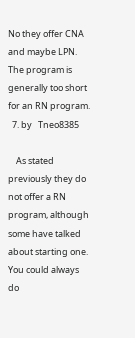No they offer CNA and maybe LPN. The program is generally too short for an RN program.
  7. by   Tneo8385

    As stated previously they do not offer a RN program, although some have talked about starting one. You could always do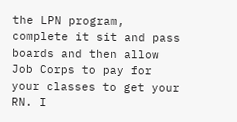the LPN program, complete it sit and pass boards and then allow Job Corps to pay for your classes to get your RN. I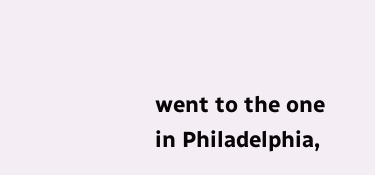went to the one in Philadelphia,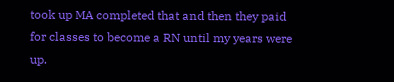took up MA completed that and then they paid for classes to become a RN until my years were up.